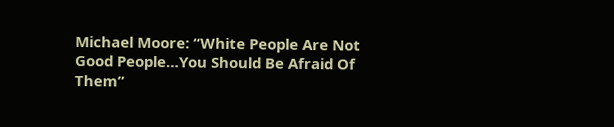Michael Moore: “White People Are Not Good People…You Should Be Afraid Of Them”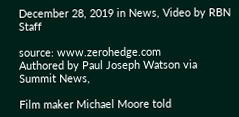December 28, 2019 in News, Video by RBN Staff

source: www.zerohedge.com
Authored by Paul Joseph Watson via Summit News,

Film maker Michael Moore told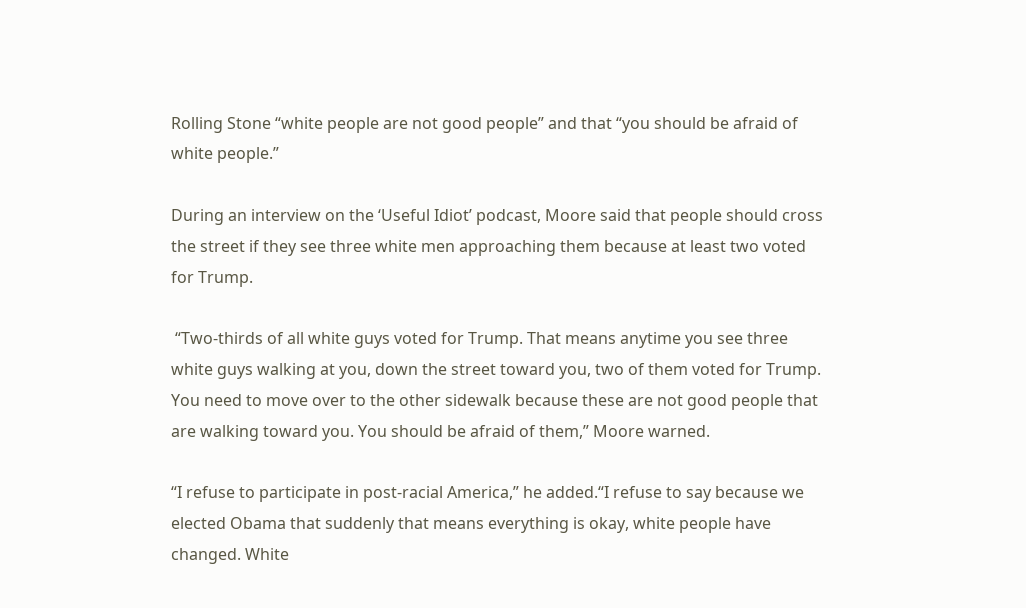Rolling Stone “white people are not good people” and that “you should be afraid of white people.”

During an interview on the ‘Useful Idiot’ podcast, Moore said that people should cross the street if they see three white men approaching them because at least two voted for Trump.

 “Two-thirds of all white guys voted for Trump. That means anytime you see three white guys walking at you, down the street toward you, two of them voted for Trump. You need to move over to the other sidewalk because these are not good people that are walking toward you. You should be afraid of them,” Moore warned.

“I refuse to participate in post-racial America,” he added.“I refuse to say because we elected Obama that suddenly that means everything is okay, white people have changed. White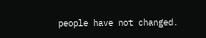people have not changed.